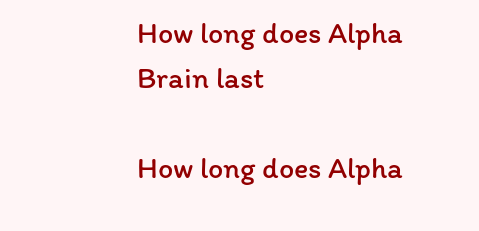How long does Alpha Brain last

How long does Alpha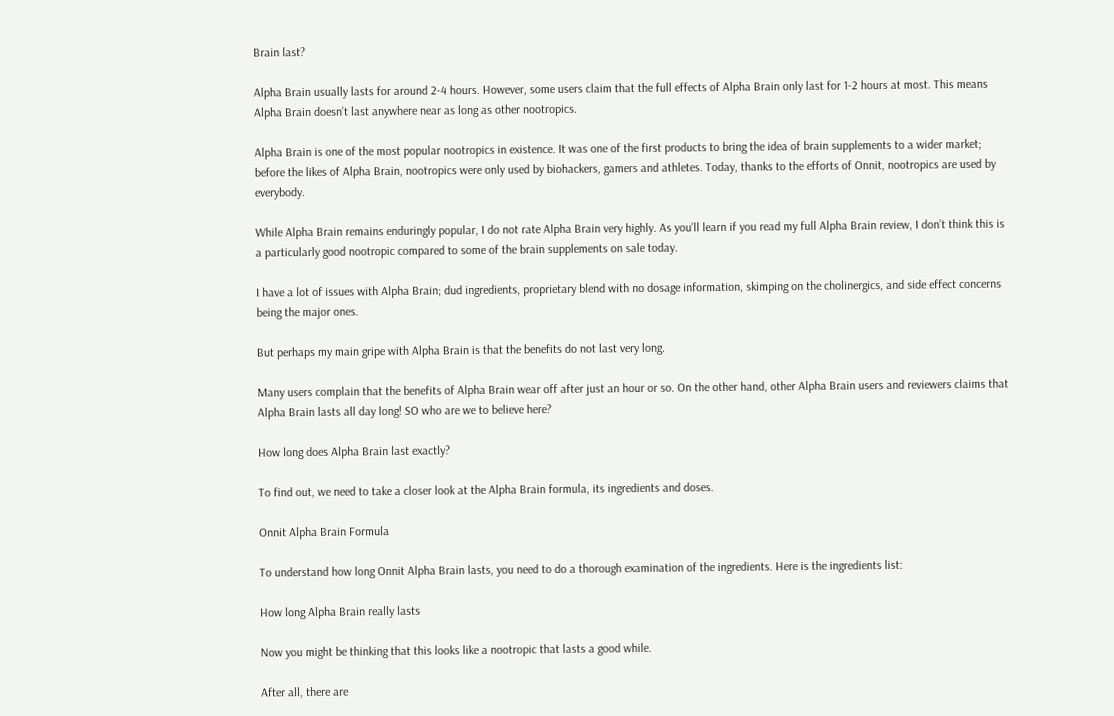Brain last?

Alpha Brain usually lasts for around 2-4 hours. However, some users claim that the full effects of Alpha Brain only last for 1-2 hours at most. This means Alpha Brain doesn’t last anywhere near as long as other nootropics.

Alpha Brain is one of the most popular nootropics in existence. It was one of the first products to bring the idea of brain supplements to a wider market; before the likes of Alpha Brain, nootropics were only used by biohackers, gamers and athletes. Today, thanks to the efforts of Onnit, nootropics are used by everybody.

While Alpha Brain remains enduringly popular, I do not rate Alpha Brain very highly. As you’ll learn if you read my full Alpha Brain review, I don’t think this is a particularly good nootropic compared to some of the brain supplements on sale today.

I have a lot of issues with Alpha Brain; dud ingredients, proprietary blend with no dosage information, skimping on the cholinergics, and side effect concerns being the major ones.

But perhaps my main gripe with Alpha Brain is that the benefits do not last very long.

Many users complain that the benefits of Alpha Brain wear off after just an hour or so. On the other hand, other Alpha Brain users and reviewers claims that Alpha Brain lasts all day long! SO who are we to believe here?

How long does Alpha Brain last exactly?

To find out, we need to take a closer look at the Alpha Brain formula, its ingredients and doses.

Onnit Alpha Brain Formula

To understand how long Onnit Alpha Brain lasts, you need to do a thorough examination of the ingredients. Here is the ingredients list:

How long Alpha Brain really lasts

Now you might be thinking that this looks like a nootropic that lasts a good while.

After all, there are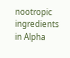nootropic ingredients in Alpha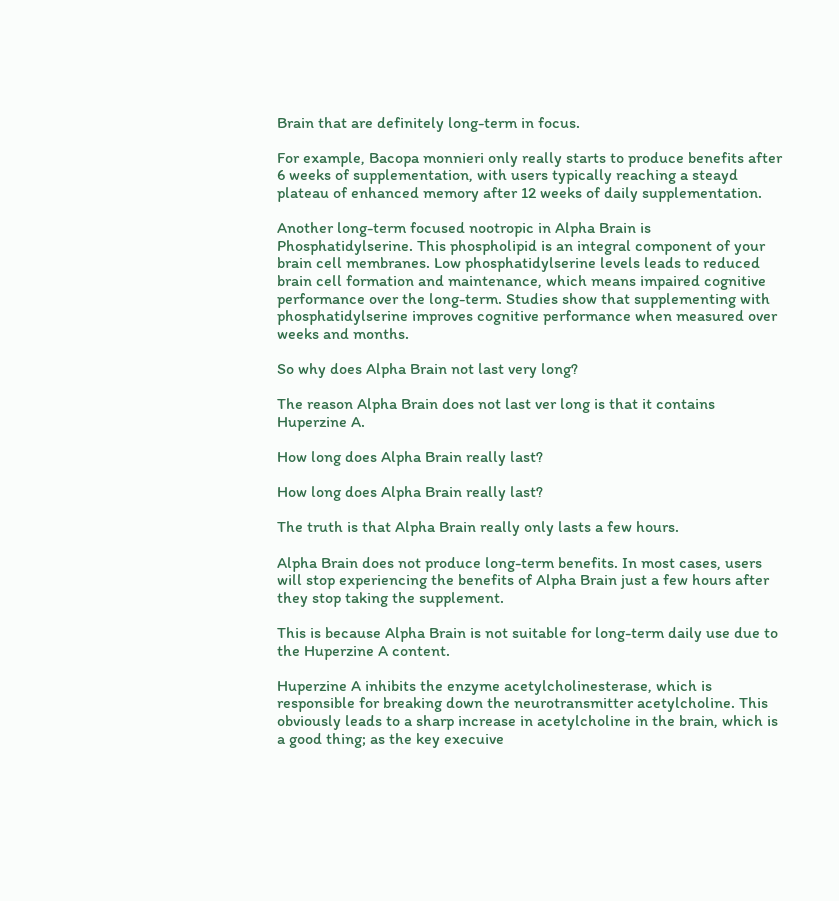Brain that are definitely long-term in focus.

For example, Bacopa monnieri only really starts to produce benefits after 6 weeks of supplementation, with users typically reaching a steayd plateau of enhanced memory after 12 weeks of daily supplementation.

Another long-term focused nootropic in Alpha Brain is Phosphatidylserine. This phospholipid is an integral component of your brain cell membranes. Low phosphatidylserine levels leads to reduced brain cell formation and maintenance, which means impaired cognitive performance over the long-term. Studies show that supplementing with phosphatidylserine improves cognitive performance when measured over weeks and months.

So why does Alpha Brain not last very long?

The reason Alpha Brain does not last ver long is that it contains Huperzine A.

How long does Alpha Brain really last?

How long does Alpha Brain really last?

The truth is that Alpha Brain really only lasts a few hours.

Alpha Brain does not produce long-term benefits. In most cases, users will stop experiencing the benefits of Alpha Brain just a few hours after they stop taking the supplement.

This is because Alpha Brain is not suitable for long-term daily use due to the Huperzine A content.

Huperzine A inhibits the enzyme acetylcholinesterase, which is responsible for breaking down the neurotransmitter acetylcholine. This obviously leads to a sharp increase in acetylcholine in the brain, which is a good thing; as the key execuive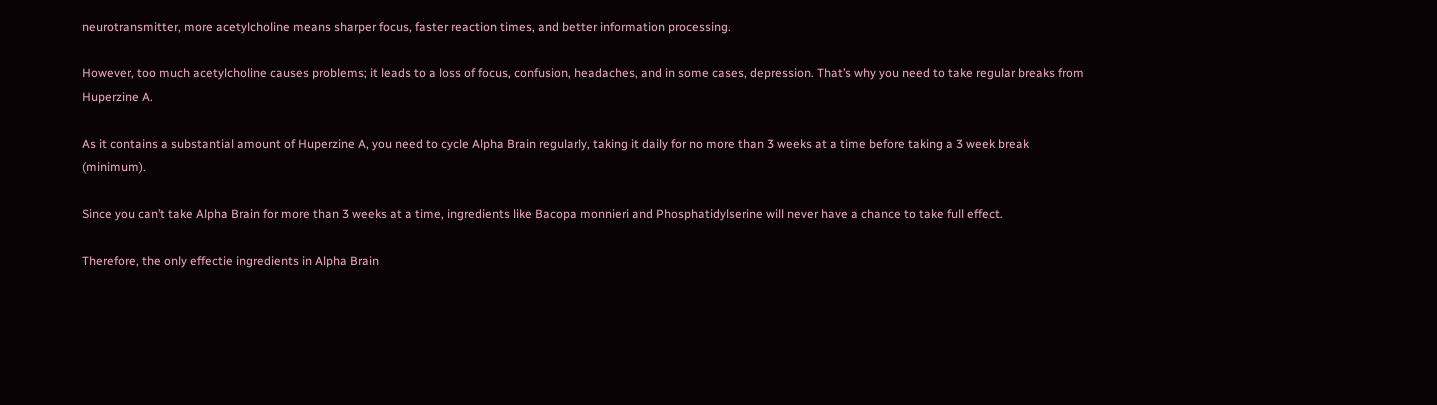neurotransmitter, more acetylcholine means sharper focus, faster reaction times, and better information processing.

However, too much acetylcholine causes problems; it leads to a loss of focus, confusion, headaches, and in some cases, depression. That’s why you need to take regular breaks from Huperzine A.

As it contains a substantial amount of Huperzine A, you need to cycle Alpha Brain regularly, taking it daily for no more than 3 weeks at a time before taking a 3 week break (minimum).

Since you can’t take Alpha Brain for more than 3 weeks at a time, ingredients like Bacopa monnieri and Phosphatidylserine will never have a chance to take full effect.

Therefore, the only effectie ingredients in Alpha Brain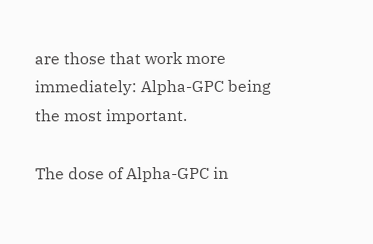are those that work more immediately: Alpha-GPC being the most important.

The dose of Alpha-GPC in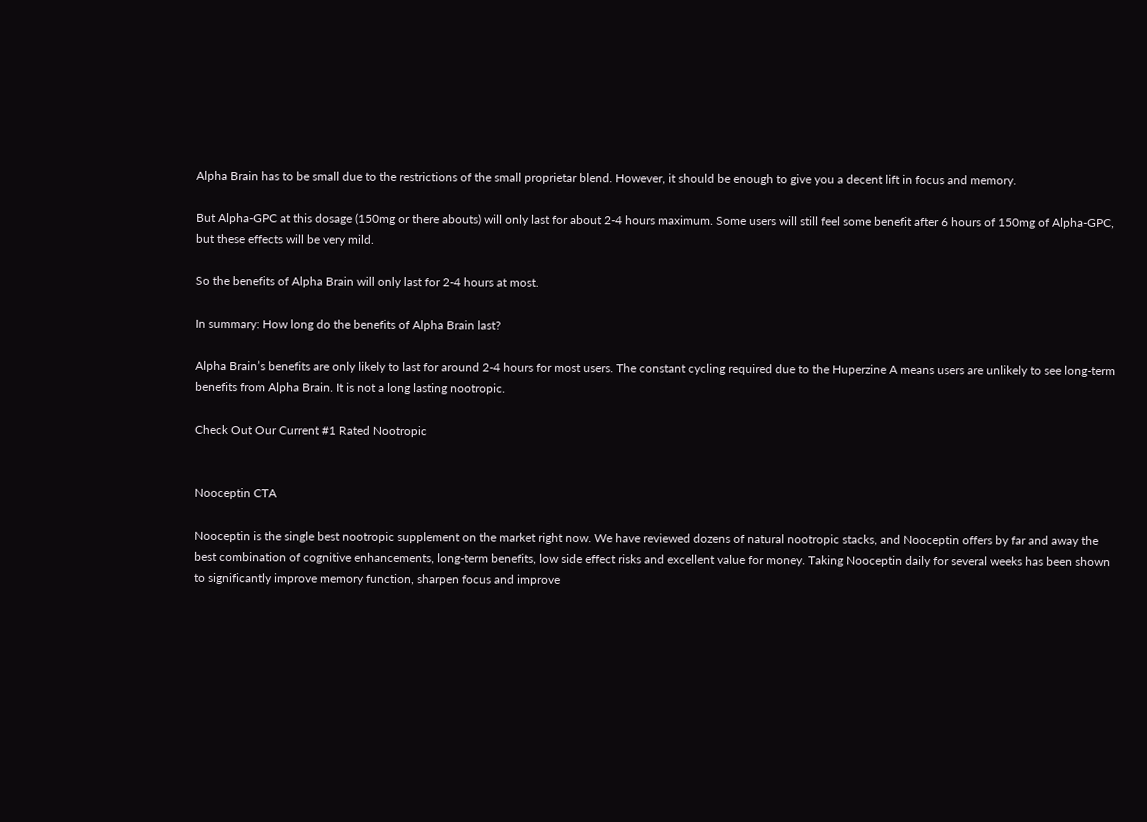Alpha Brain has to be small due to the restrictions of the small proprietar blend. However, it should be enough to give you a decent lift in focus and memory.

But Alpha-GPC at this dosage (150mg or there abouts) will only last for about 2-4 hours maximum. Some users will still feel some benefit after 6 hours of 150mg of Alpha-GPC, but these effects will be very mild.

So the benefits of Alpha Brain will only last for 2-4 hours at most.

In summary: How long do the benefits of Alpha Brain last?

Alpha Brain’s benefits are only likely to last for around 2-4 hours for most users. The constant cycling required due to the Huperzine A means users are unlikely to see long-term benefits from Alpha Brain. It is not a long lasting nootropic.

Check Out Our Current #1 Rated Nootropic


Nooceptin CTA

Nooceptin is the single best nootropic supplement on the market right now. We have reviewed dozens of natural nootropic stacks, and Nooceptin offers by far and away the best combination of cognitive enhancements, long-term benefits, low side effect risks and excellent value for money. Taking Nooceptin daily for several weeks has been shown to significantly improve memory function, sharpen focus and improve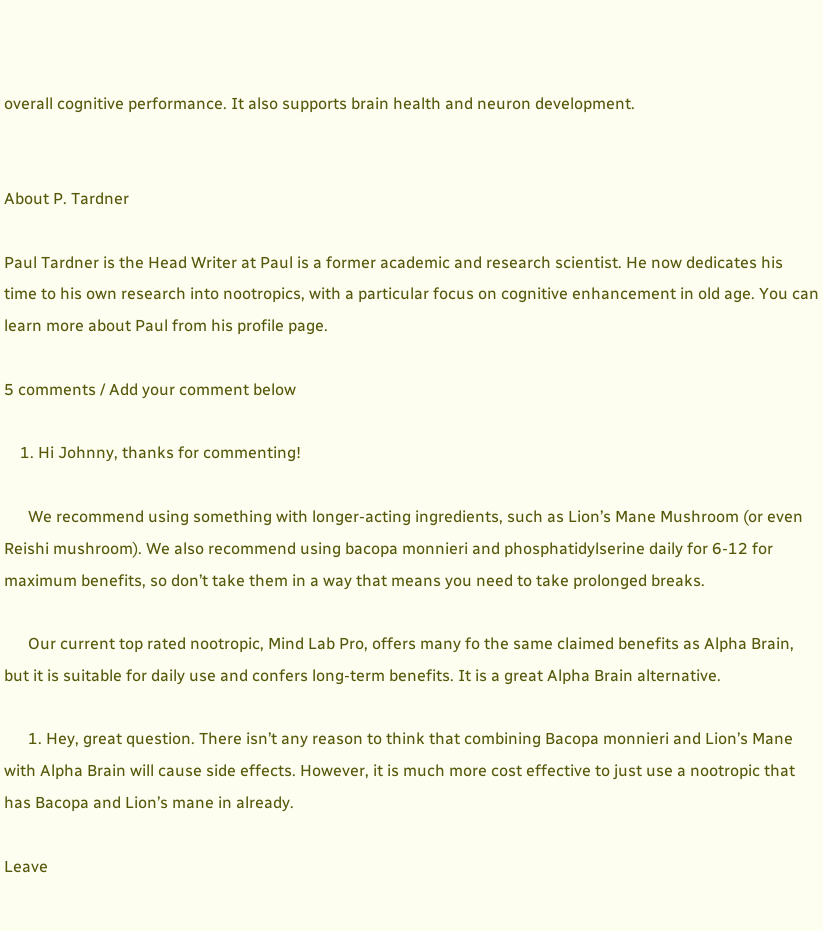overall cognitive performance. It also supports brain health and neuron development.


About P. Tardner

Paul Tardner is the Head Writer at Paul is a former academic and research scientist. He now dedicates his time to his own research into nootropics, with a particular focus on cognitive enhancement in old age. You can learn more about Paul from his profile page.

5 comments / Add your comment below

    1. Hi Johnny, thanks for commenting!

      We recommend using something with longer-acting ingredients, such as Lion’s Mane Mushroom (or even Reishi mushroom). We also recommend using bacopa monnieri and phosphatidylserine daily for 6-12 for maximum benefits, so don’t take them in a way that means you need to take prolonged breaks.

      Our current top rated nootropic, Mind Lab Pro, offers many fo the same claimed benefits as Alpha Brain, but it is suitable for daily use and confers long-term benefits. It is a great Alpha Brain alternative.

      1. Hey, great question. There isn’t any reason to think that combining Bacopa monnieri and Lion’s Mane with Alpha Brain will cause side effects. However, it is much more cost effective to just use a nootropic that has Bacopa and Lion’s mane in already.

Leave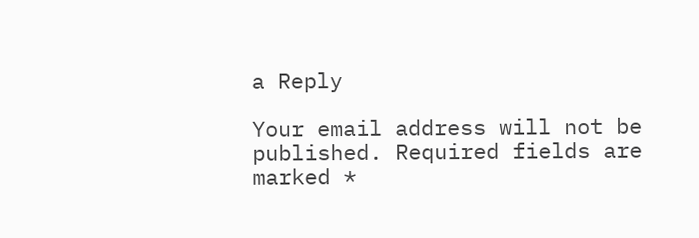a Reply

Your email address will not be published. Required fields are marked *